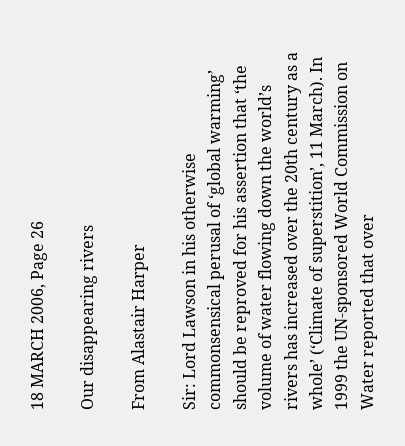18 MARCH 2006, Page 26

Our disappearing rivers

From Alastair Harper

Sir: Lord Lawson in his otherwise commonsensical perusal of ‘global warming’ should be reproved for his assertion that ‘the volume of water flowing down the world’s rivers has increased over the 20th century as a whole’ (‘Climate of superstition’, 11 March). In 1999 the UN-sponsored World Commission on Water reported that over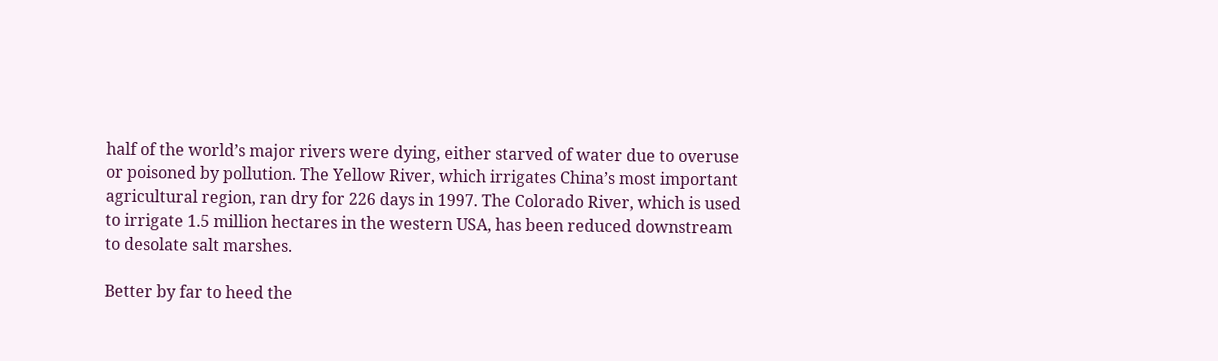half of the world’s major rivers were dying, either starved of water due to overuse or poisoned by pollution. The Yellow River, which irrigates China’s most important agricultural region, ran dry for 226 days in 1997. The Colorado River, which is used to irrigate 1.5 million hectares in the western USA, has been reduced downstream to desolate salt marshes.

Better by far to heed the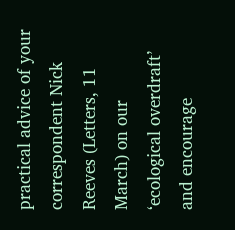practical advice of your correspondent Nick Reeves (Letters, 11 March) on our ‘ecological overdraft’ and encourage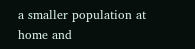a smaller population at home and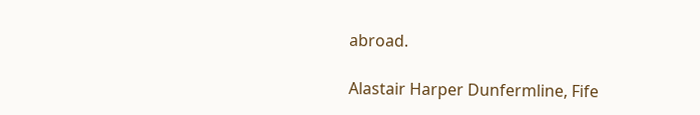abroad.

Alastair Harper Dunfermline, Fife